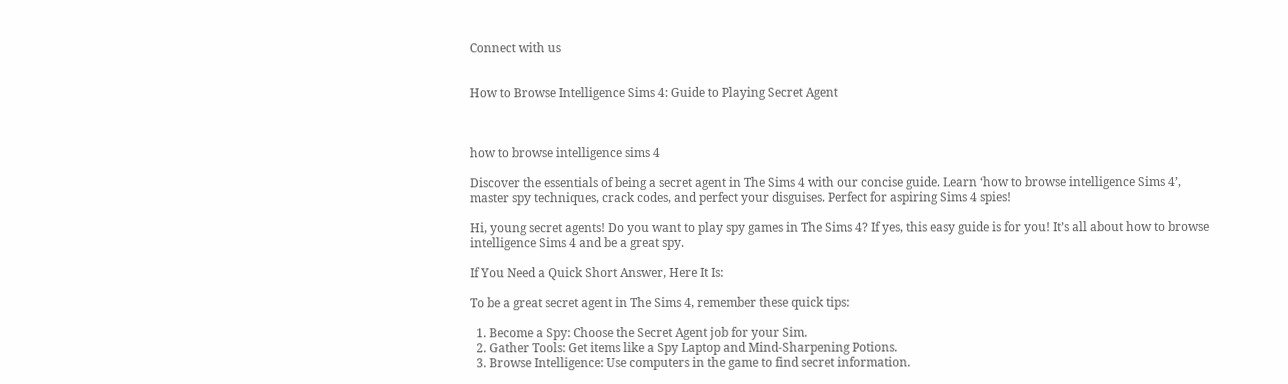Connect with us


How to Browse Intelligence Sims 4: Guide to Playing Secret Agent



how to browse intelligence sims 4

Discover the essentials of being a secret agent in The Sims 4 with our concise guide. Learn ‘how to browse intelligence Sims 4’, master spy techniques, crack codes, and perfect your disguises. Perfect for aspiring Sims 4 spies!

Hi, young secret agents! Do you want to play spy games in The Sims 4? If yes, this easy guide is for you! It’s all about how to browse intelligence Sims 4 and be a great spy.

If You Need a Quick Short Answer, Here It Is:

To be a great secret agent in The Sims 4, remember these quick tips:

  1. Become a Spy: Choose the Secret Agent job for your Sim.
  2. Gather Tools: Get items like a Spy Laptop and Mind-Sharpening Potions.
  3. Browse Intelligence: Use computers in the game to find secret information.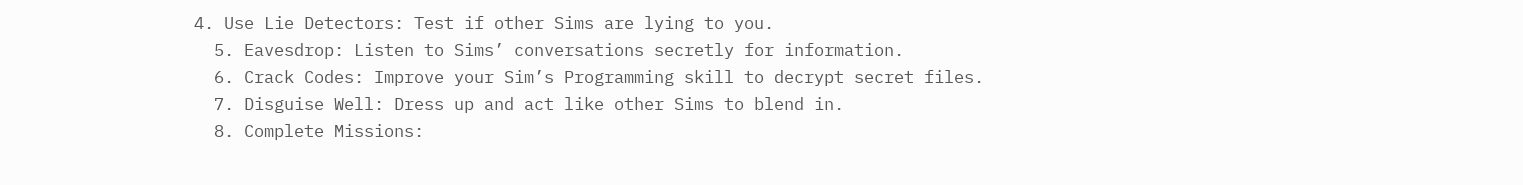4. Use Lie Detectors: Test if other Sims are lying to you.
  5. Eavesdrop: Listen to Sims’ conversations secretly for information.
  6. Crack Codes: Improve your Sim’s Programming skill to decrypt secret files.
  7. Disguise Well: Dress up and act like other Sims to blend in.
  8. Complete Missions: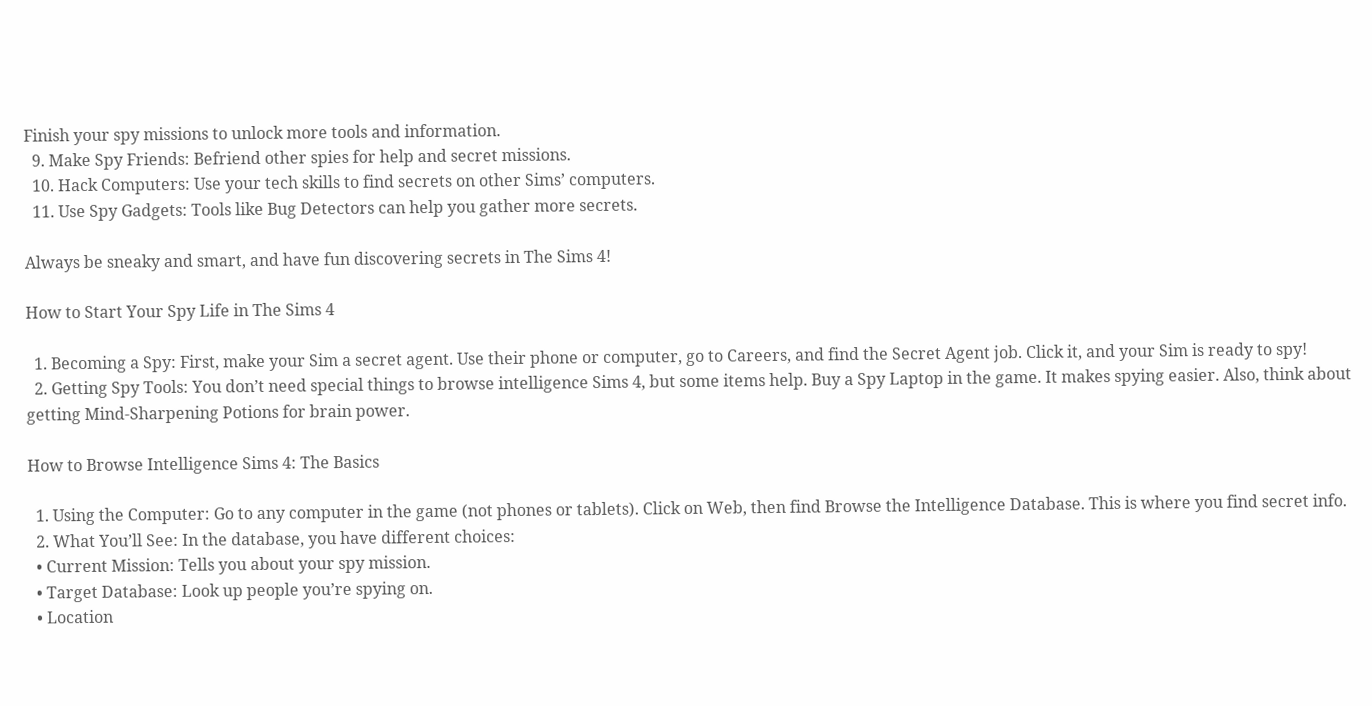Finish your spy missions to unlock more tools and information.
  9. Make Spy Friends: Befriend other spies for help and secret missions.
  10. Hack Computers: Use your tech skills to find secrets on other Sims’ computers.
  11. Use Spy Gadgets: Tools like Bug Detectors can help you gather more secrets.

Always be sneaky and smart, and have fun discovering secrets in The Sims 4!

How to Start Your Spy Life in The Sims 4

  1. Becoming a Spy: First, make your Sim a secret agent. Use their phone or computer, go to Careers, and find the Secret Agent job. Click it, and your Sim is ready to spy!
  2. Getting Spy Tools: You don’t need special things to browse intelligence Sims 4, but some items help. Buy a Spy Laptop in the game. It makes spying easier. Also, think about getting Mind-Sharpening Potions for brain power.

How to Browse Intelligence Sims 4: The Basics

  1. Using the Computer: Go to any computer in the game (not phones or tablets). Click on Web, then find Browse the Intelligence Database. This is where you find secret info.
  2. What You’ll See: In the database, you have different choices:
  • Current Mission: Tells you about your spy mission.
  • Target Database: Look up people you’re spying on.
  • Location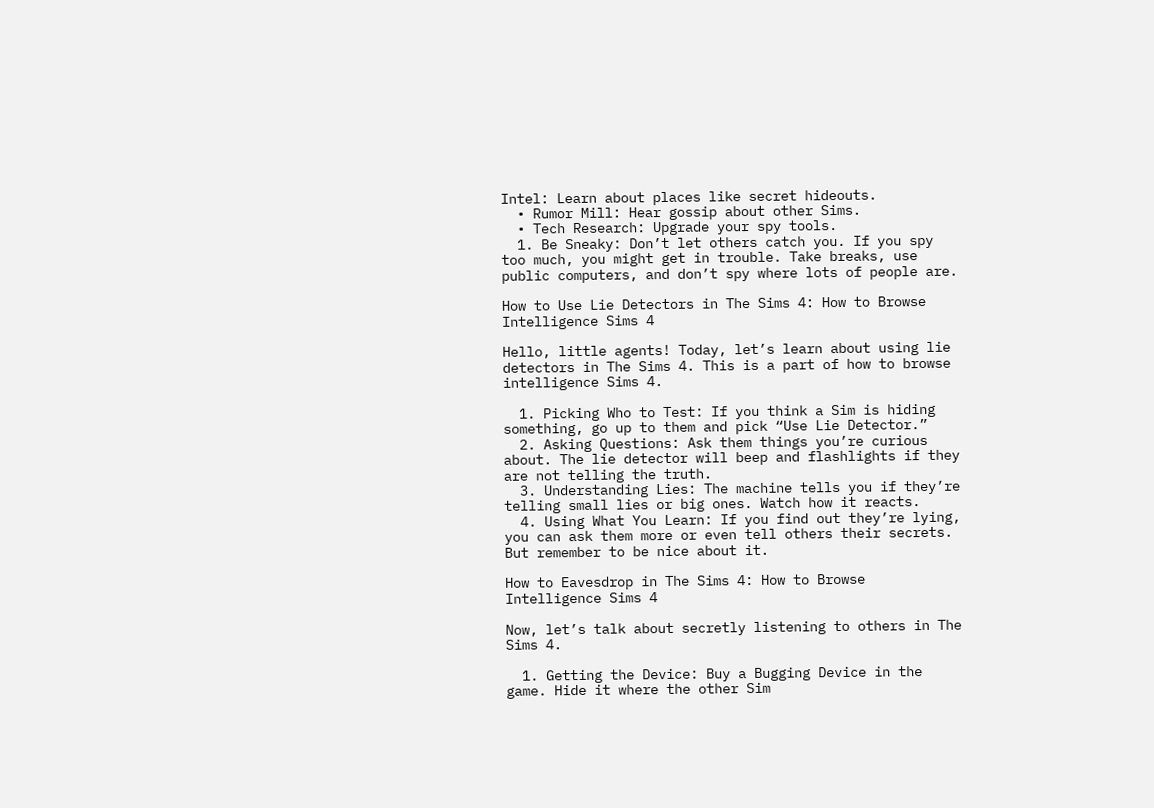Intel: Learn about places like secret hideouts.
  • Rumor Mill: Hear gossip about other Sims.
  • Tech Research: Upgrade your spy tools.
  1. Be Sneaky: Don’t let others catch you. If you spy too much, you might get in trouble. Take breaks, use public computers, and don’t spy where lots of people are.

How to Use Lie Detectors in The Sims 4: How to Browse Intelligence Sims 4

Hello, little agents! Today, let’s learn about using lie detectors in The Sims 4. This is a part of how to browse intelligence Sims 4.

  1. Picking Who to Test: If you think a Sim is hiding something, go up to them and pick “Use Lie Detector.”
  2. Asking Questions: Ask them things you’re curious about. The lie detector will beep and flashlights if they are not telling the truth.
  3. Understanding Lies: The machine tells you if they’re telling small lies or big ones. Watch how it reacts.
  4. Using What You Learn: If you find out they’re lying, you can ask them more or even tell others their secrets. But remember to be nice about it.

How to Eavesdrop in The Sims 4: How to Browse Intelligence Sims 4

Now, let’s talk about secretly listening to others in The Sims 4.

  1. Getting the Device: Buy a Bugging Device in the game. Hide it where the other Sim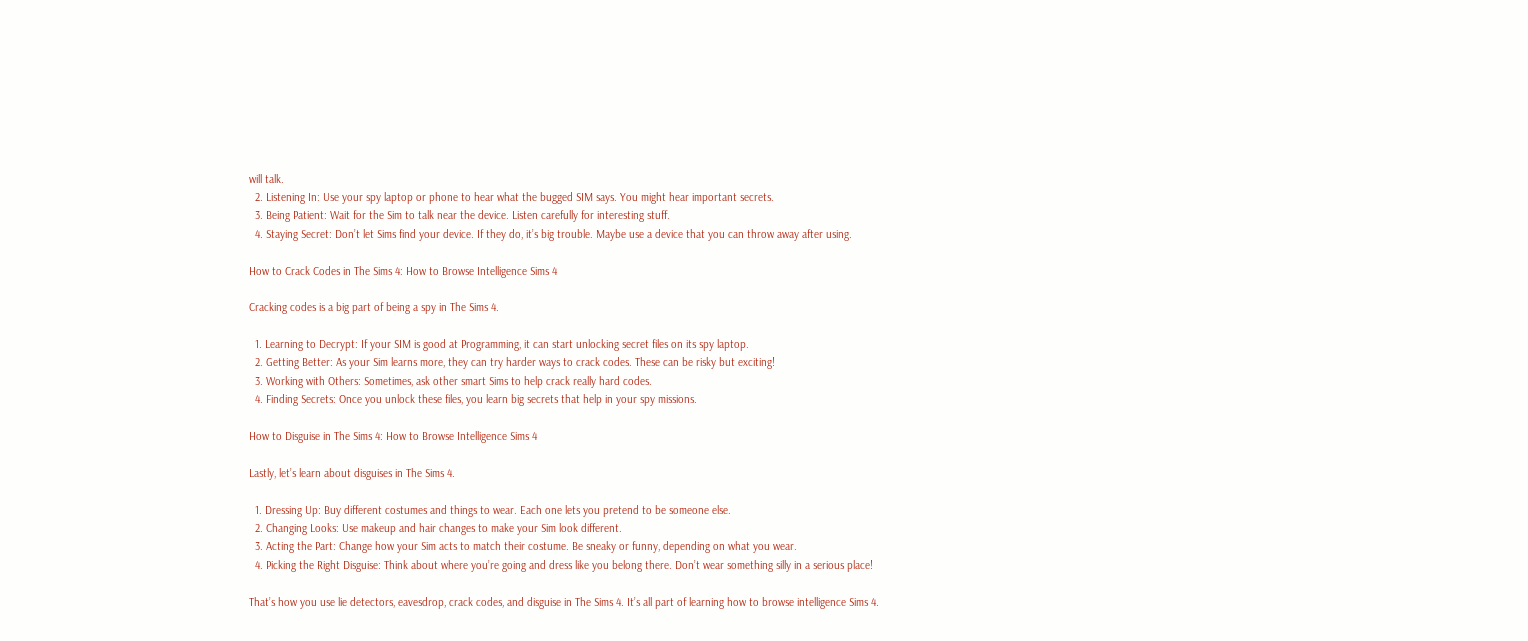will talk.
  2. Listening In: Use your spy laptop or phone to hear what the bugged SIM says. You might hear important secrets.
  3. Being Patient: Wait for the Sim to talk near the device. Listen carefully for interesting stuff.
  4. Staying Secret: Don’t let Sims find your device. If they do, it’s big trouble. Maybe use a device that you can throw away after using.

How to Crack Codes in The Sims 4: How to Browse Intelligence Sims 4

Cracking codes is a big part of being a spy in The Sims 4.

  1. Learning to Decrypt: If your SIM is good at Programming, it can start unlocking secret files on its spy laptop.
  2. Getting Better: As your Sim learns more, they can try harder ways to crack codes. These can be risky but exciting!
  3. Working with Others: Sometimes, ask other smart Sims to help crack really hard codes.
  4. Finding Secrets: Once you unlock these files, you learn big secrets that help in your spy missions.

How to Disguise in The Sims 4: How to Browse Intelligence Sims 4

Lastly, let’s learn about disguises in The Sims 4.

  1. Dressing Up: Buy different costumes and things to wear. Each one lets you pretend to be someone else.
  2. Changing Looks: Use makeup and hair changes to make your Sim look different.
  3. Acting the Part: Change how your Sim acts to match their costume. Be sneaky or funny, depending on what you wear.
  4. Picking the Right Disguise: Think about where you’re going and dress like you belong there. Don’t wear something silly in a serious place!

That’s how you use lie detectors, eavesdrop, crack codes, and disguise in The Sims 4. It’s all part of learning how to browse intelligence Sims 4.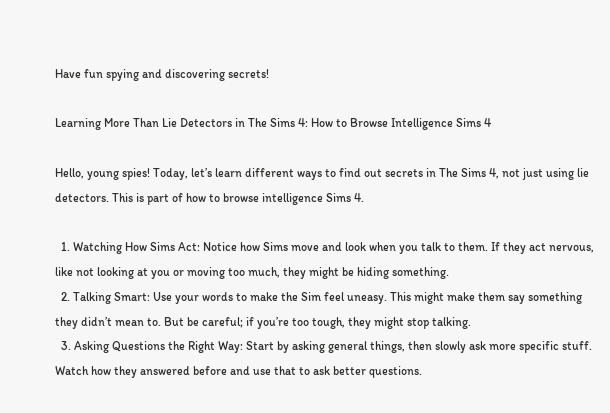Have fun spying and discovering secrets!

Learning More Than Lie Detectors in The Sims 4: How to Browse Intelligence Sims 4

Hello, young spies! Today, let’s learn different ways to find out secrets in The Sims 4, not just using lie detectors. This is part of how to browse intelligence Sims 4.

  1. Watching How Sims Act: Notice how Sims move and look when you talk to them. If they act nervous, like not looking at you or moving too much, they might be hiding something.
  2. Talking Smart: Use your words to make the Sim feel uneasy. This might make them say something they didn’t mean to. But be careful; if you’re too tough, they might stop talking.
  3. Asking Questions the Right Way: Start by asking general things, then slowly ask more specific stuff. Watch how they answered before and use that to ask better questions.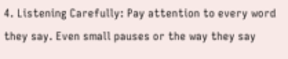4. Listening Carefully: Pay attention to every word they say. Even small pauses or the way they say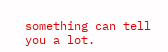something can tell you a lot.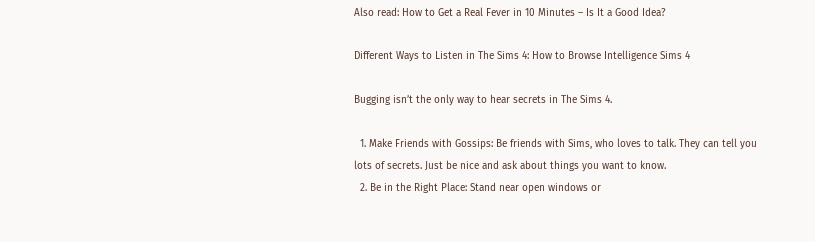Also read: How to Get a Real Fever in 10 Minutes – Is It a Good Idea?

Different Ways to Listen in The Sims 4: How to Browse Intelligence Sims 4

Bugging isn’t the only way to hear secrets in The Sims 4.

  1. Make Friends with Gossips: Be friends with Sims, who loves to talk. They can tell you lots of secrets. Just be nice and ask about things you want to know.
  2. Be in the Right Place: Stand near open windows or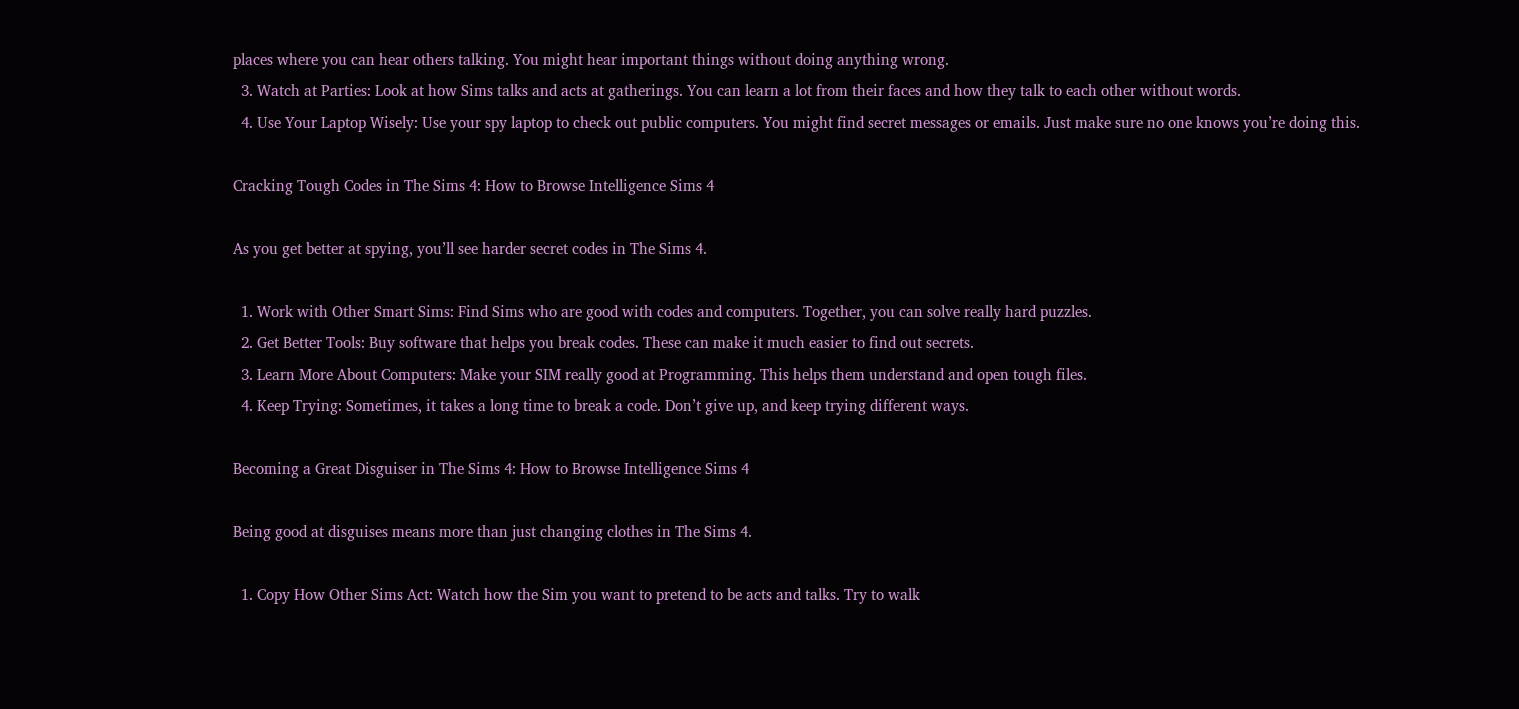places where you can hear others talking. You might hear important things without doing anything wrong.
  3. Watch at Parties: Look at how Sims talks and acts at gatherings. You can learn a lot from their faces and how they talk to each other without words.
  4. Use Your Laptop Wisely: Use your spy laptop to check out public computers. You might find secret messages or emails. Just make sure no one knows you’re doing this.

Cracking Tough Codes in The Sims 4: How to Browse Intelligence Sims 4

As you get better at spying, you’ll see harder secret codes in The Sims 4.

  1. Work with Other Smart Sims: Find Sims who are good with codes and computers. Together, you can solve really hard puzzles.
  2. Get Better Tools: Buy software that helps you break codes. These can make it much easier to find out secrets.
  3. Learn More About Computers: Make your SIM really good at Programming. This helps them understand and open tough files.
  4. Keep Trying: Sometimes, it takes a long time to break a code. Don’t give up, and keep trying different ways.

Becoming a Great Disguiser in The Sims 4: How to Browse Intelligence Sims 4

Being good at disguises means more than just changing clothes in The Sims 4.

  1. Copy How Other Sims Act: Watch how the Sim you want to pretend to be acts and talks. Try to walk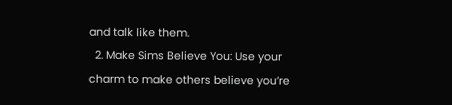and talk like them.
  2. Make Sims Believe You: Use your charm to make others believe you’re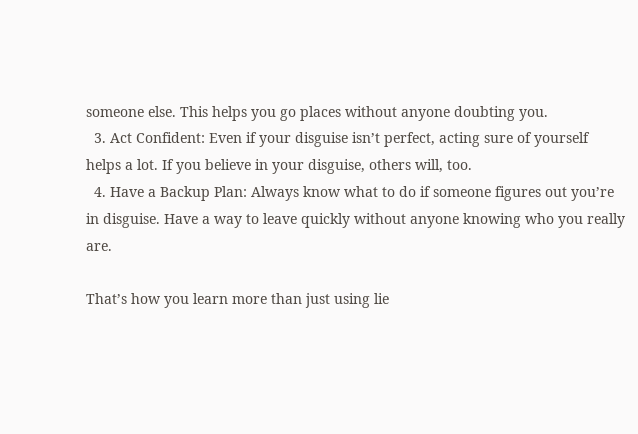someone else. This helps you go places without anyone doubting you.
  3. Act Confident: Even if your disguise isn’t perfect, acting sure of yourself helps a lot. If you believe in your disguise, others will, too.
  4. Have a Backup Plan: Always know what to do if someone figures out you’re in disguise. Have a way to leave quickly without anyone knowing who you really are.

That’s how you learn more than just using lie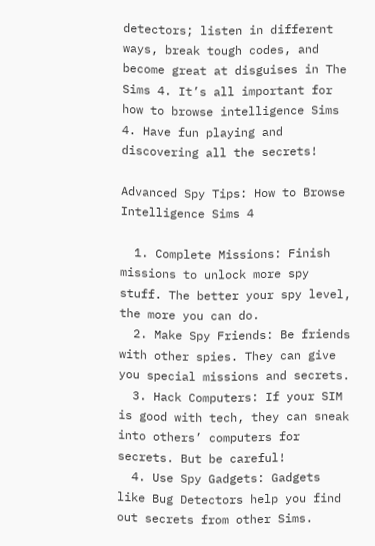detectors; listen in different ways, break tough codes, and become great at disguises in The Sims 4. It’s all important for how to browse intelligence Sims 4. Have fun playing and discovering all the secrets!

Advanced Spy Tips: How to Browse Intelligence Sims 4

  1. Complete Missions: Finish missions to unlock more spy stuff. The better your spy level, the more you can do.
  2. Make Spy Friends: Be friends with other spies. They can give you special missions and secrets.
  3. Hack Computers: If your SIM is good with tech, they can sneak into others’ computers for secrets. But be careful!
  4. Use Spy Gadgets: Gadgets like Bug Detectors help you find out secrets from other Sims.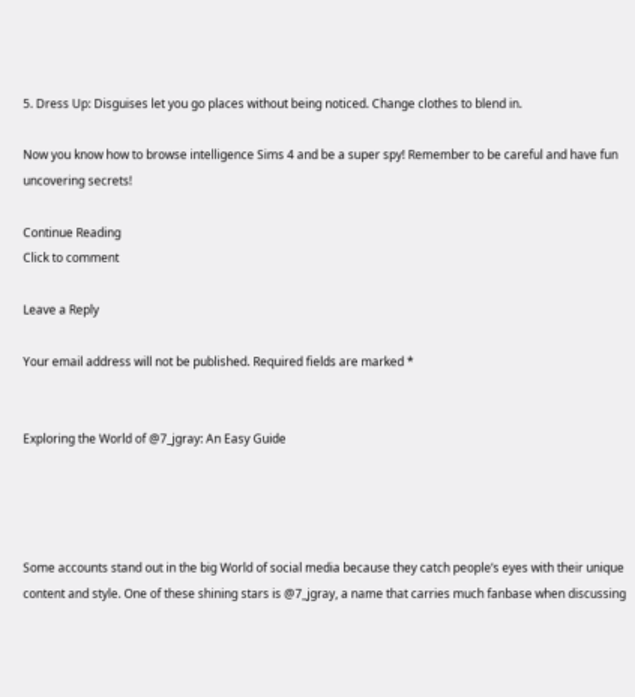5. Dress Up: Disguises let you go places without being noticed. Change clothes to blend in.

Now you know how to browse intelligence Sims 4 and be a super spy! Remember to be careful and have fun uncovering secrets!

Continue Reading
Click to comment

Leave a Reply

Your email address will not be published. Required fields are marked *


Exploring the World of @7_jgray: An Easy Guide




Some accounts stand out in the big World of social media because they catch people’s eyes with their unique content and style. One of these shining stars is @7_jgray, a name that carries much fanbase when discussing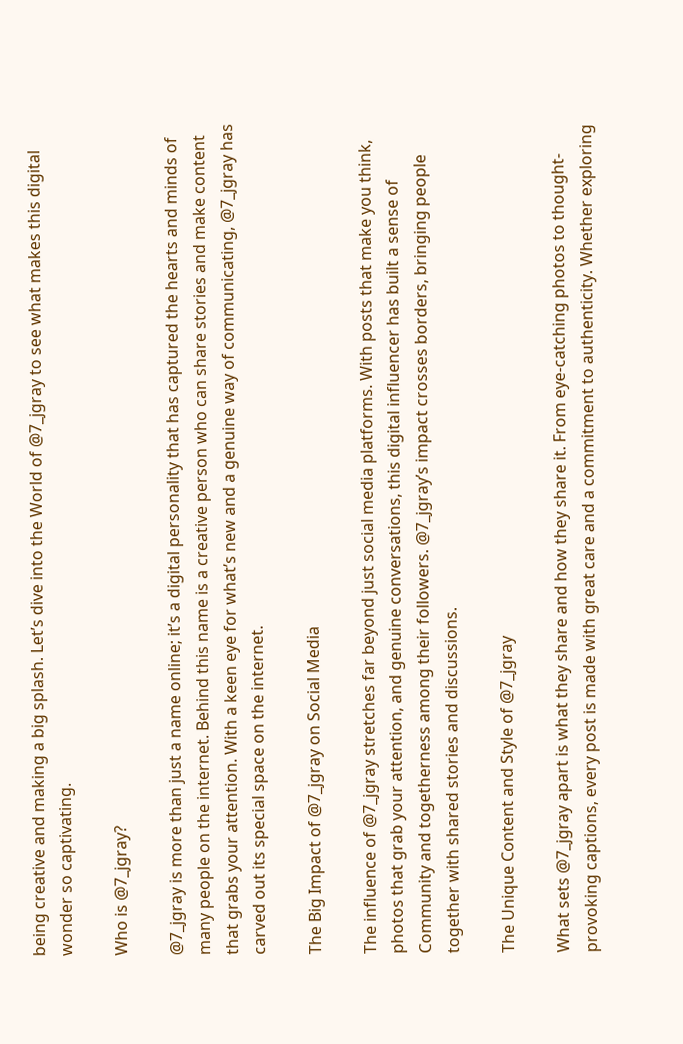being creative and making a big splash. Let’s dive into the World of @7_jgray to see what makes this digital wonder so captivating.

Who is @7_jgray?

@7_jgray is more than just a name online; it’s a digital personality that has captured the hearts and minds of many people on the internet. Behind this name is a creative person who can share stories and make content that grabs your attention. With a keen eye for what’s new and a genuine way of communicating, @7_jgray has carved out its special space on the internet.

The Big Impact of @7_jgray on Social Media

The influence of @7_jgray stretches far beyond just social media platforms. With posts that make you think, photos that grab your attention, and genuine conversations, this digital influencer has built a sense of Community and togetherness among their followers. @7_jgray’s impact crosses borders, bringing people together with shared stories and discussions.

The Unique Content and Style of @7_jgray

What sets @7_jgray apart is what they share and how they share it. From eye-catching photos to thought-provoking captions, every post is made with great care and a commitment to authenticity. Whether exploring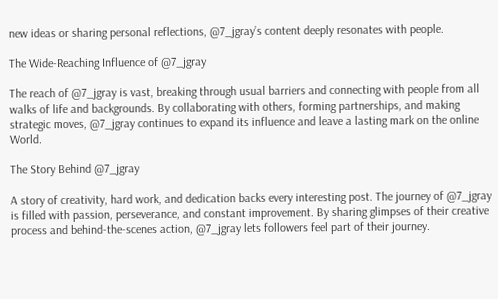new ideas or sharing personal reflections, @7_jgray’s content deeply resonates with people.

The Wide-Reaching Influence of @7_jgray

The reach of @7_jgray is vast, breaking through usual barriers and connecting with people from all walks of life and backgrounds. By collaborating with others, forming partnerships, and making strategic moves, @7_jgray continues to expand its influence and leave a lasting mark on the online World.

The Story Behind @7_jgray

A story of creativity, hard work, and dedication backs every interesting post. The journey of @7_jgray is filled with passion, perseverance, and constant improvement. By sharing glimpses of their creative process and behind-the-scenes action, @7_jgray lets followers feel part of their journey.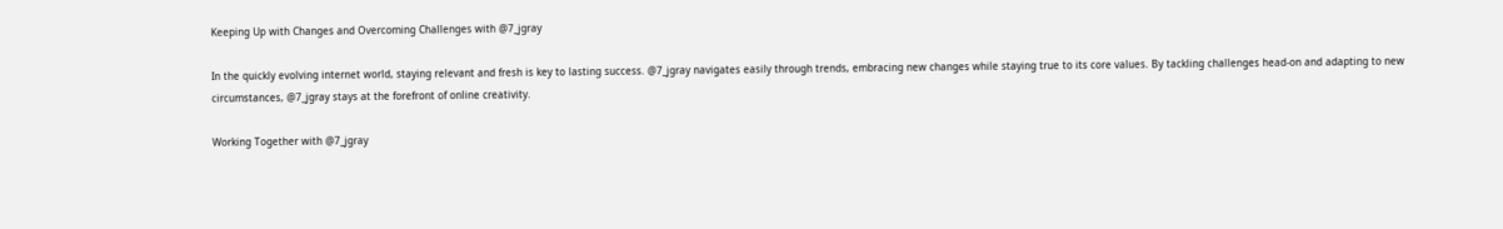Keeping Up with Changes and Overcoming Challenges with @7_jgray

In the quickly evolving internet world, staying relevant and fresh is key to lasting success. @7_jgray navigates easily through trends, embracing new changes while staying true to its core values. By tackling challenges head-on and adapting to new circumstances, @7_jgray stays at the forefront of online creativity.

Working Together with @7_jgray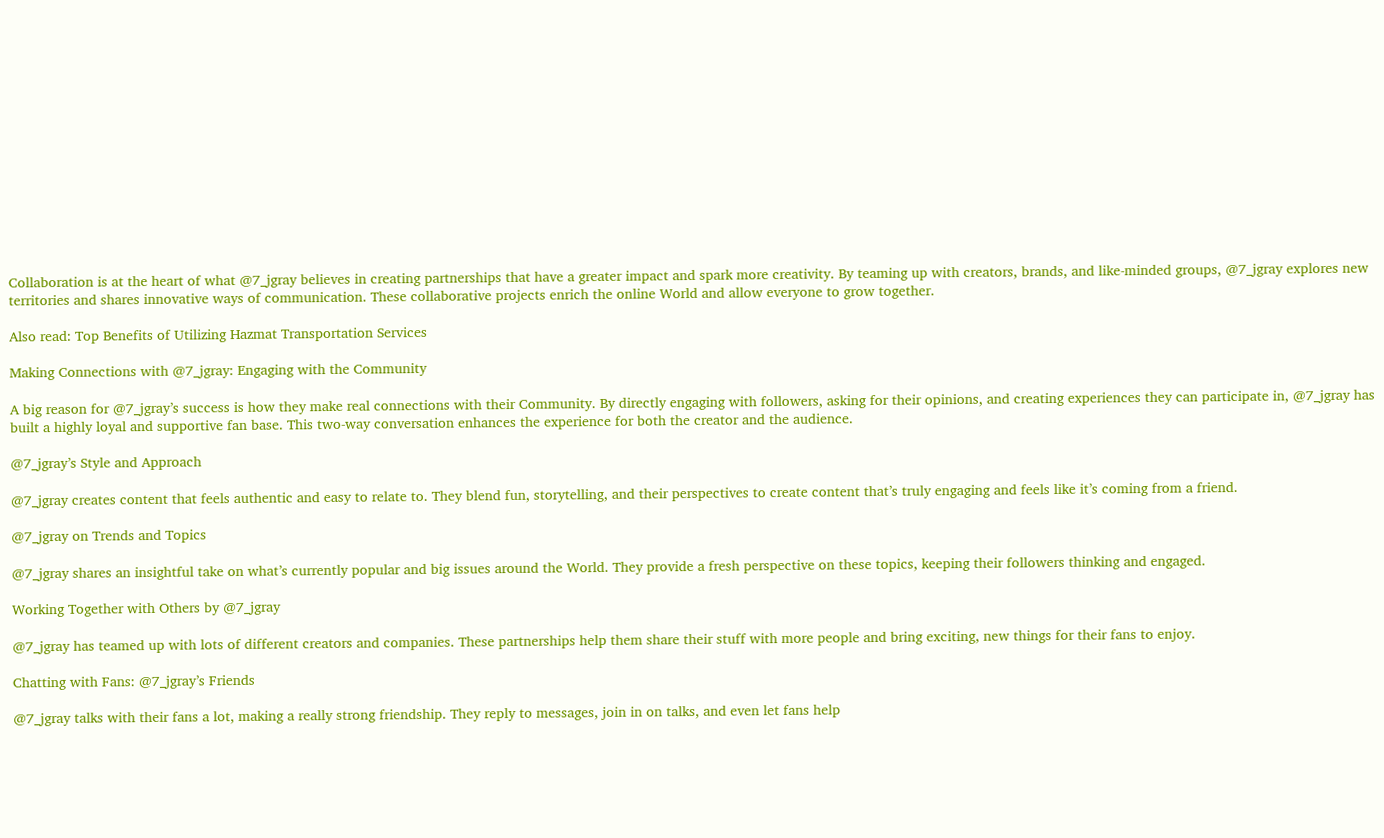Collaboration is at the heart of what @7_jgray believes in creating partnerships that have a greater impact and spark more creativity. By teaming up with creators, brands, and like-minded groups, @7_jgray explores new territories and shares innovative ways of communication. These collaborative projects enrich the online World and allow everyone to grow together.

Also read: Top Benefits of Utilizing Hazmat Transportation Services

Making Connections with @7_jgray: Engaging with the Community

A big reason for @7_jgray’s success is how they make real connections with their Community. By directly engaging with followers, asking for their opinions, and creating experiences they can participate in, @7_jgray has built a highly loyal and supportive fan base. This two-way conversation enhances the experience for both the creator and the audience.

@7_jgray’s Style and Approach

@7_jgray creates content that feels authentic and easy to relate to. They blend fun, storytelling, and their perspectives to create content that’s truly engaging and feels like it’s coming from a friend.

@7_jgray on Trends and Topics

@7_jgray shares an insightful take on what’s currently popular and big issues around the World. They provide a fresh perspective on these topics, keeping their followers thinking and engaged.

Working Together with Others by @7_jgray

@7_jgray has teamed up with lots of different creators and companies. These partnerships help them share their stuff with more people and bring exciting, new things for their fans to enjoy.

Chatting with Fans: @7_jgray’s Friends

@7_jgray talks with their fans a lot, making a really strong friendship. They reply to messages, join in on talks, and even let fans help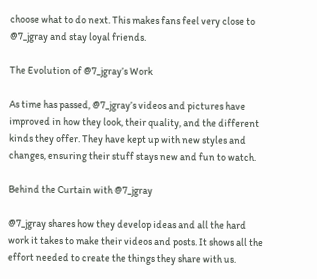choose what to do next. This makes fans feel very close to @7_jgray and stay loyal friends.

The Evolution of @7_jgray’s Work

As time has passed, @7_jgray’s videos and pictures have improved in how they look, their quality, and the different kinds they offer. They have kept up with new styles and changes, ensuring their stuff stays new and fun to watch.

Behind the Curtain with @7_jgray

@7_jgray shares how they develop ideas and all the hard work it takes to make their videos and posts. It shows all the effort needed to create the things they share with us.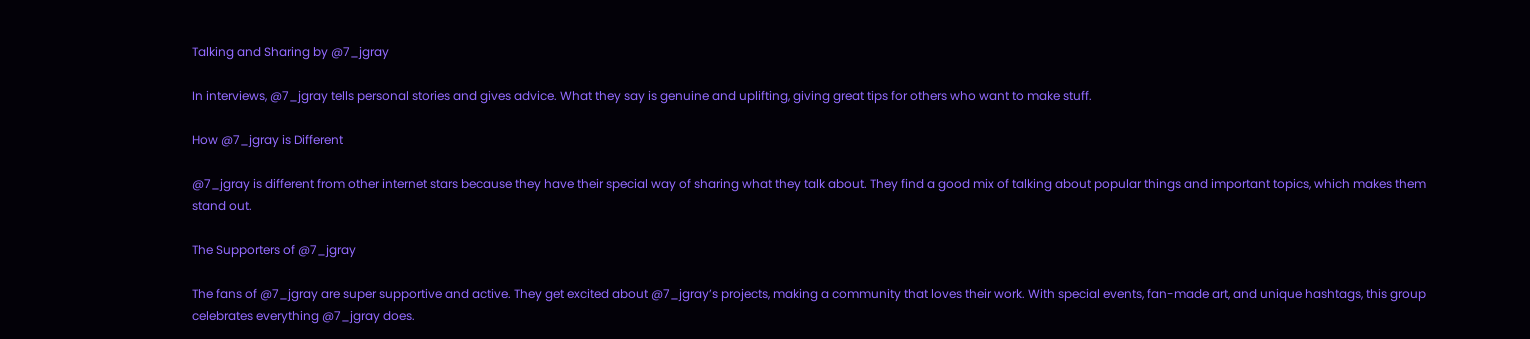Talking and Sharing by @7_jgray

In interviews, @7_jgray tells personal stories and gives advice. What they say is genuine and uplifting, giving great tips for others who want to make stuff.

How @7_jgray is Different

@7_jgray is different from other internet stars because they have their special way of sharing what they talk about. They find a good mix of talking about popular things and important topics, which makes them stand out.

The Supporters of @7_jgray

The fans of @7_jgray are super supportive and active. They get excited about @7_jgray’s projects, making a community that loves their work. With special events, fan-made art, and unique hashtags, this group celebrates everything @7_jgray does.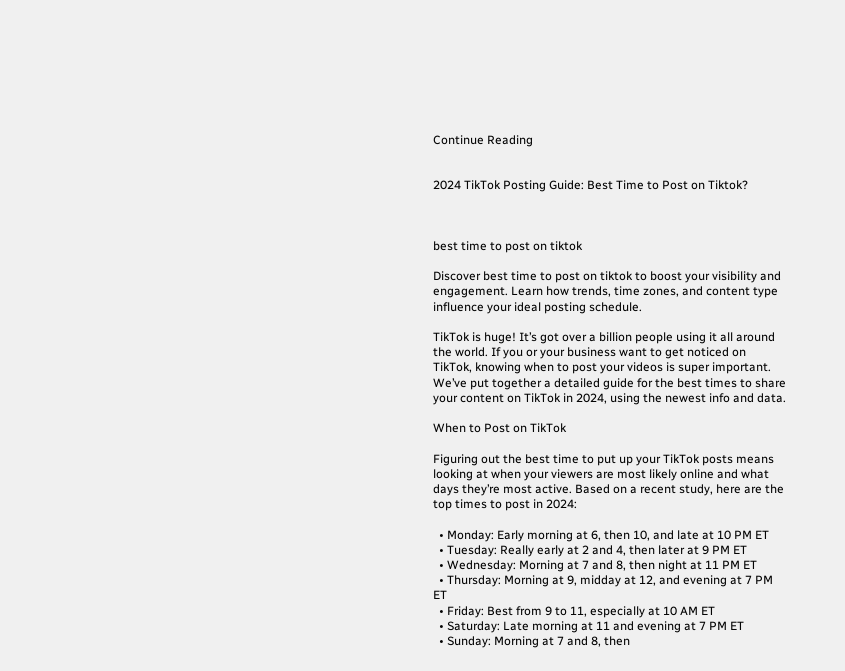Continue Reading


2024 TikTok Posting Guide: Best Time to Post on Tiktok?



best time to post on tiktok

Discover best time to post on tiktok to boost your visibility and engagement. Learn how trends, time zones, and content type influence your ideal posting schedule.

TikTok is huge! It’s got over a billion people using it all around the world. If you or your business want to get noticed on TikTok, knowing when to post your videos is super important. We’ve put together a detailed guide for the best times to share your content on TikTok in 2024, using the newest info and data.

When to Post on TikTok

Figuring out the best time to put up your TikTok posts means looking at when your viewers are most likely online and what days they’re most active. Based on a recent study, here are the top times to post in 2024:

  • Monday: Early morning at 6, then 10, and late at 10 PM ET
  • Tuesday: Really early at 2 and 4, then later at 9 PM ET
  • Wednesday: Morning at 7 and 8, then night at 11 PM ET
  • Thursday: Morning at 9, midday at 12, and evening at 7 PM ET
  • Friday: Best from 9 to 11, especially at 10 AM ET
  • Saturday: Late morning at 11 and evening at 7 PM ET
  • Sunday: Morning at 7 and 8, then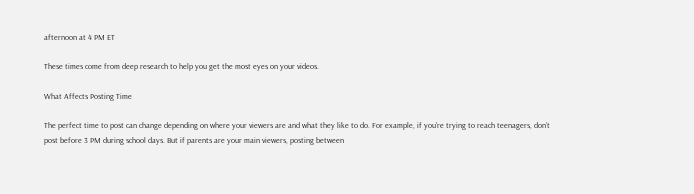afternoon at 4 PM ET

These times come from deep research to help you get the most eyes on your videos.

What Affects Posting Time

The perfect time to post can change depending on where your viewers are and what they like to do. For example, if you’re trying to reach teenagers, don’t post before 3 PM during school days. But if parents are your main viewers, posting between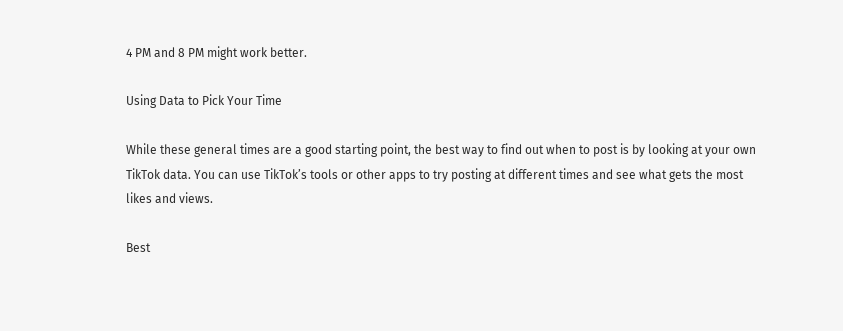4 PM and 8 PM might work better.

Using Data to Pick Your Time

While these general times are a good starting point, the best way to find out when to post is by looking at your own TikTok data. You can use TikTok’s tools or other apps to try posting at different times and see what gets the most likes and views.

Best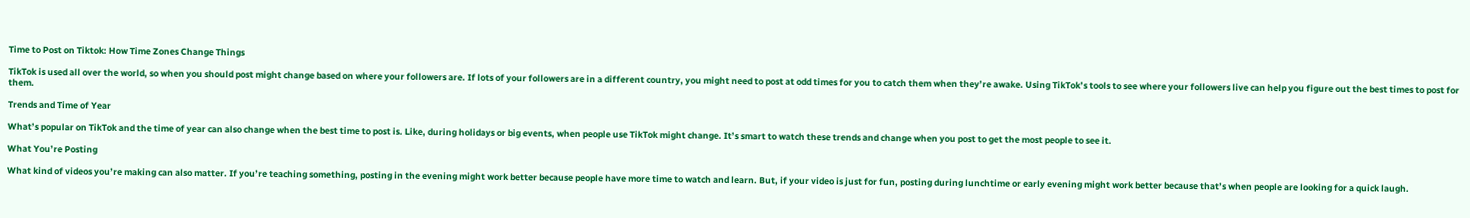Time to Post on Tiktok: How Time Zones Change Things

TikTok is used all over the world, so when you should post might change based on where your followers are. If lots of your followers are in a different country, you might need to post at odd times for you to catch them when they’re awake. Using TikTok’s tools to see where your followers live can help you figure out the best times to post for them.

Trends and Time of Year

What’s popular on TikTok and the time of year can also change when the best time to post is. Like, during holidays or big events, when people use TikTok might change. It’s smart to watch these trends and change when you post to get the most people to see it.

What You’re Posting

What kind of videos you’re making can also matter. If you’re teaching something, posting in the evening might work better because people have more time to watch and learn. But, if your video is just for fun, posting during lunchtime or early evening might work better because that’s when people are looking for a quick laugh.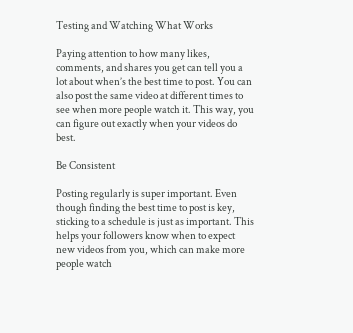Testing and Watching What Works

Paying attention to how many likes, comments, and shares you get can tell you a lot about when’s the best time to post. You can also post the same video at different times to see when more people watch it. This way, you can figure out exactly when your videos do best.

Be Consistent

Posting regularly is super important. Even though finding the best time to post is key, sticking to a schedule is just as important. This helps your followers know when to expect new videos from you, which can make more people watch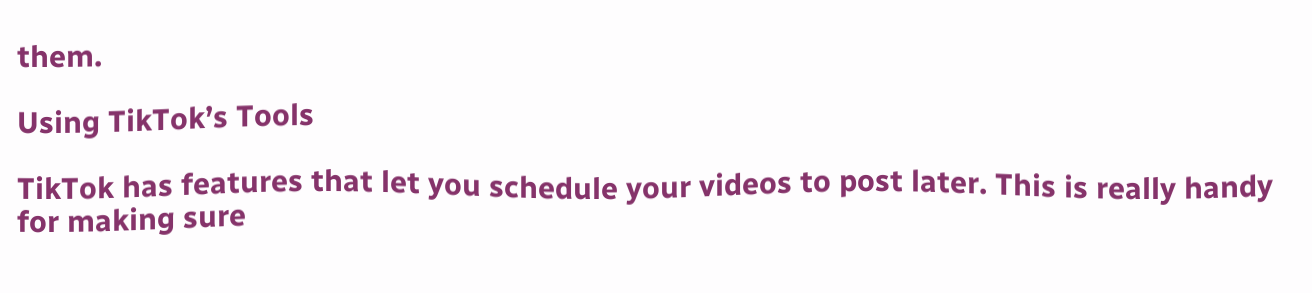them.

Using TikTok’s Tools

TikTok has features that let you schedule your videos to post later. This is really handy for making sure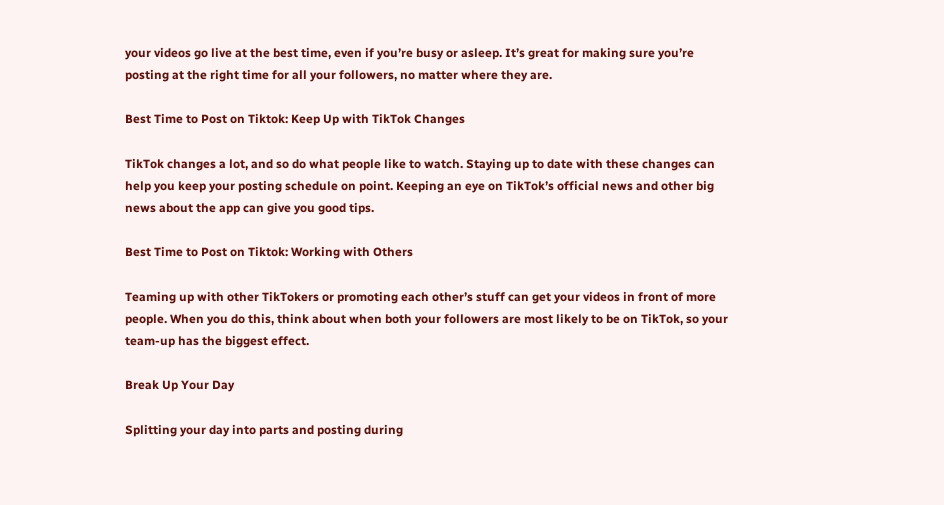your videos go live at the best time, even if you’re busy or asleep. It’s great for making sure you’re posting at the right time for all your followers, no matter where they are.

Best Time to Post on Tiktok: Keep Up with TikTok Changes

TikTok changes a lot, and so do what people like to watch. Staying up to date with these changes can help you keep your posting schedule on point. Keeping an eye on TikTok’s official news and other big news about the app can give you good tips.

Best Time to Post on Tiktok: Working with Others

Teaming up with other TikTokers or promoting each other’s stuff can get your videos in front of more people. When you do this, think about when both your followers are most likely to be on TikTok, so your team-up has the biggest effect.

Break Up Your Day

Splitting your day into parts and posting during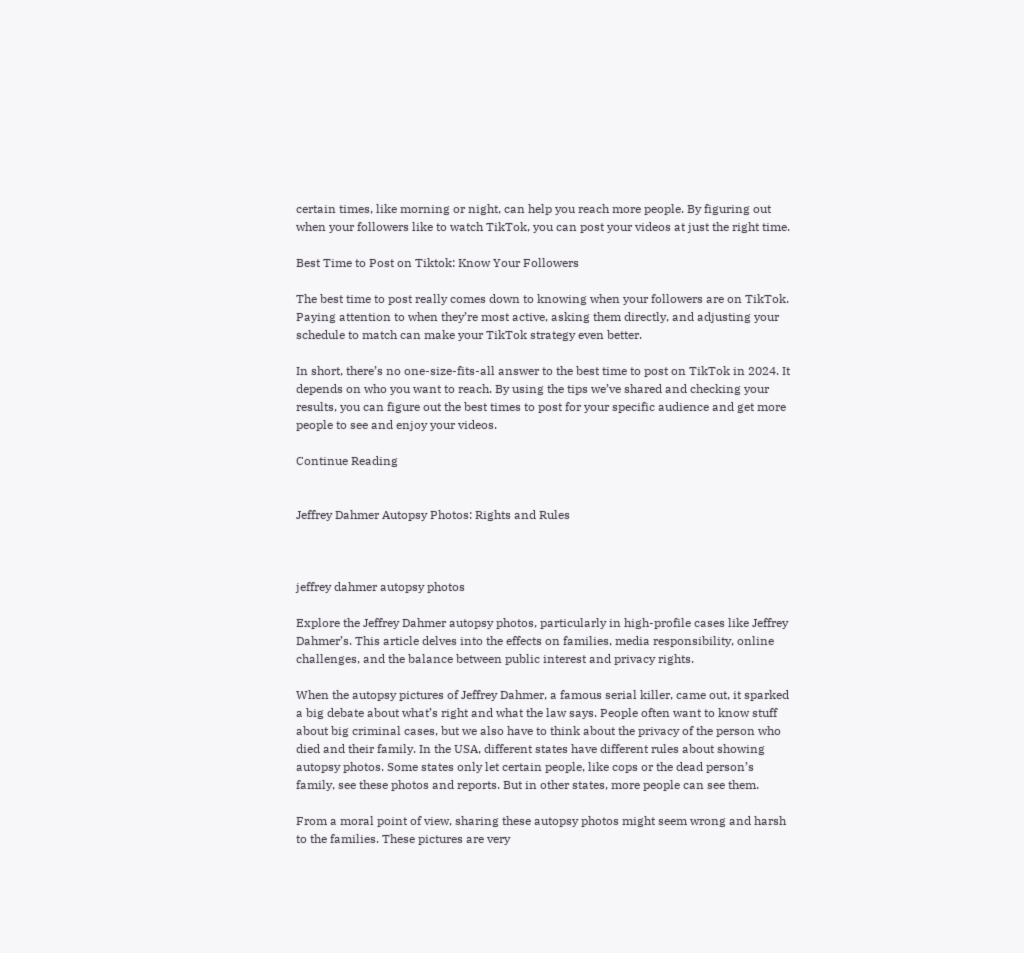certain times, like morning or night, can help you reach more people. By figuring out when your followers like to watch TikTok, you can post your videos at just the right time.

Best Time to Post on Tiktok: Know Your Followers

The best time to post really comes down to knowing when your followers are on TikTok. Paying attention to when they’re most active, asking them directly, and adjusting your schedule to match can make your TikTok strategy even better.

In short, there’s no one-size-fits-all answer to the best time to post on TikTok in 2024. It depends on who you want to reach. By using the tips we’ve shared and checking your results, you can figure out the best times to post for your specific audience and get more people to see and enjoy your videos.

Continue Reading


Jeffrey Dahmer Autopsy Photos: Rights and Rules



jeffrey dahmer autopsy photos

Explore the Jeffrey Dahmer autopsy photos, particularly in high-profile cases like Jeffrey Dahmer’s. This article delves into the effects on families, media responsibility, online challenges, and the balance between public interest and privacy rights.

When the autopsy pictures of Jeffrey Dahmer, a famous serial killer, came out, it sparked a big debate about what’s right and what the law says. People often want to know stuff about big criminal cases, but we also have to think about the privacy of the person who died and their family. In the USA, different states have different rules about showing autopsy photos. Some states only let certain people, like cops or the dead person’s family, see these photos and reports. But in other states, more people can see them.

From a moral point of view, sharing these autopsy photos might seem wrong and harsh to the families. These pictures are very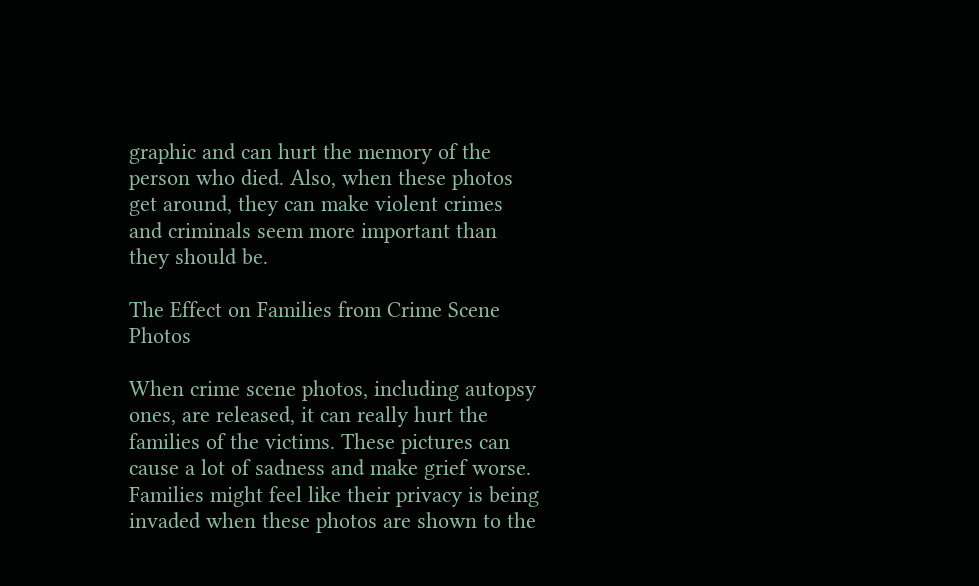graphic and can hurt the memory of the person who died. Also, when these photos get around, they can make violent crimes and criminals seem more important than they should be.

The Effect on Families from Crime Scene Photos

When crime scene photos, including autopsy ones, are released, it can really hurt the families of the victims. These pictures can cause a lot of sadness and make grief worse. Families might feel like their privacy is being invaded when these photos are shown to the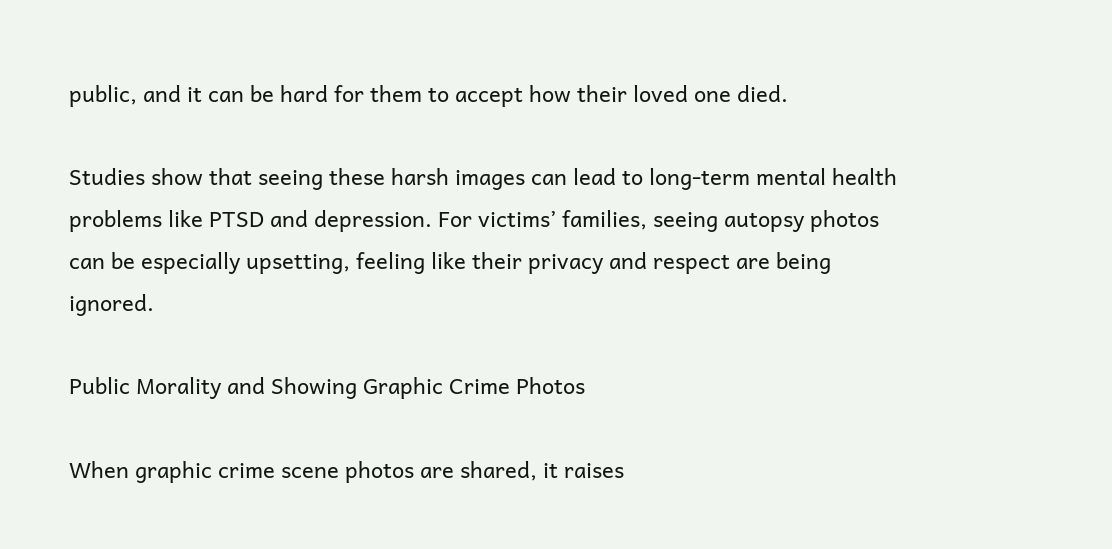public, and it can be hard for them to accept how their loved one died.

Studies show that seeing these harsh images can lead to long-term mental health problems like PTSD and depression. For victims’ families, seeing autopsy photos can be especially upsetting, feeling like their privacy and respect are being ignored.

Public Morality and Showing Graphic Crime Photos

When graphic crime scene photos are shared, it raises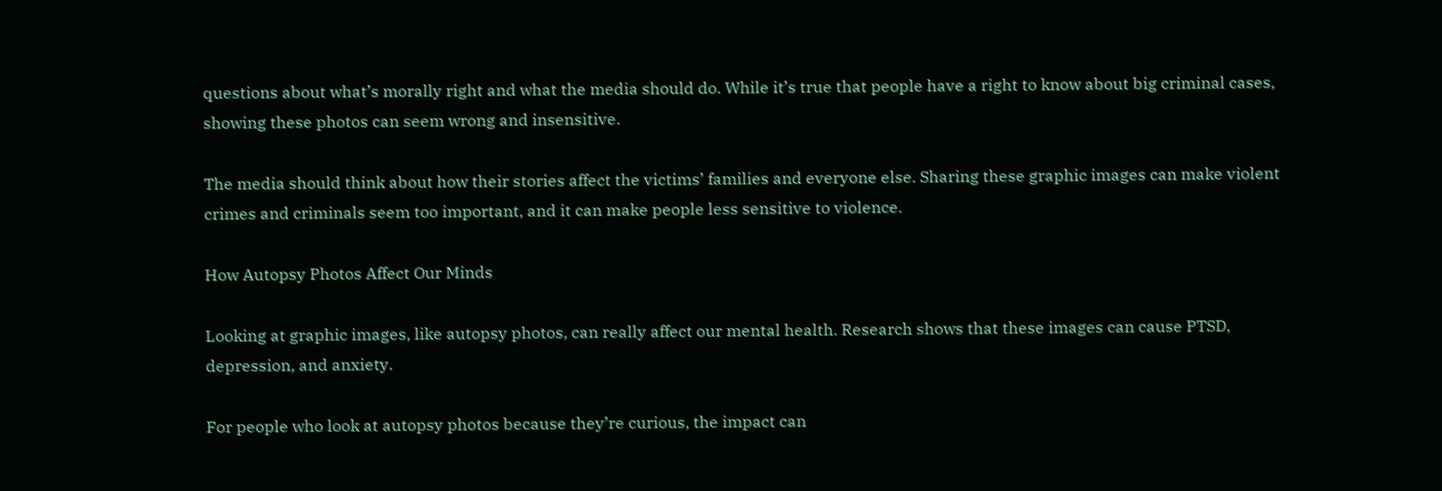questions about what’s morally right and what the media should do. While it’s true that people have a right to know about big criminal cases, showing these photos can seem wrong and insensitive.

The media should think about how their stories affect the victims’ families and everyone else. Sharing these graphic images can make violent crimes and criminals seem too important, and it can make people less sensitive to violence.

How Autopsy Photos Affect Our Minds

Looking at graphic images, like autopsy photos, can really affect our mental health. Research shows that these images can cause PTSD, depression, and anxiety.

For people who look at autopsy photos because they’re curious, the impact can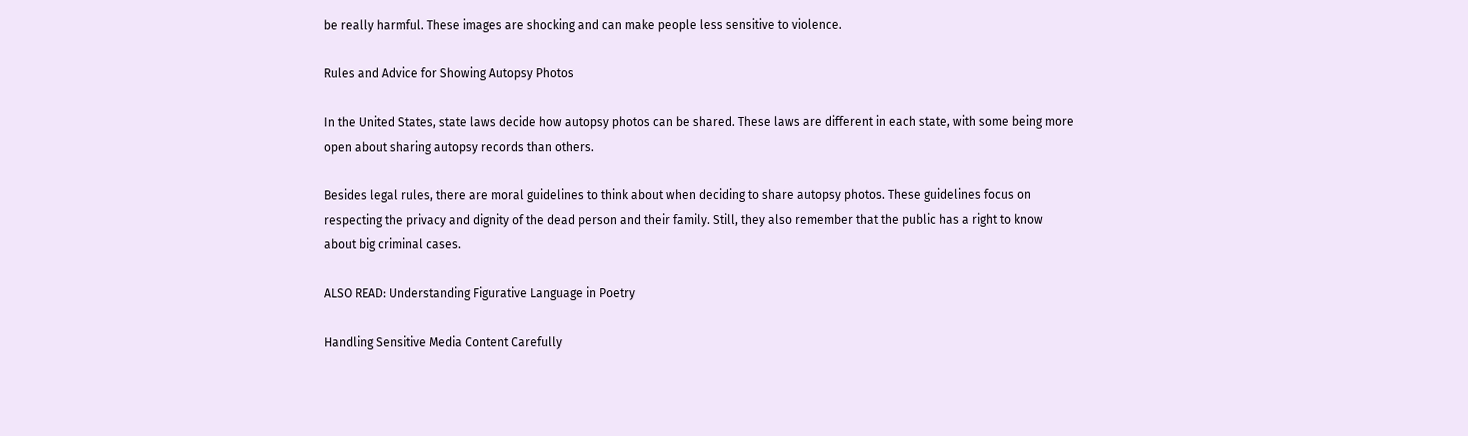be really harmful. These images are shocking and can make people less sensitive to violence.

Rules and Advice for Showing Autopsy Photos

In the United States, state laws decide how autopsy photos can be shared. These laws are different in each state, with some being more open about sharing autopsy records than others.

Besides legal rules, there are moral guidelines to think about when deciding to share autopsy photos. These guidelines focus on respecting the privacy and dignity of the dead person and their family. Still, they also remember that the public has a right to know about big criminal cases.

ALSO READ: Understanding Figurative Language in Poetry

Handling Sensitive Media Content Carefully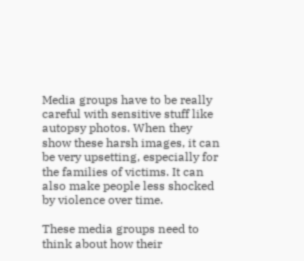Media groups have to be really careful with sensitive stuff like autopsy photos. When they show these harsh images, it can be very upsetting, especially for the families of victims. It can also make people less shocked by violence over time.

These media groups need to think about how their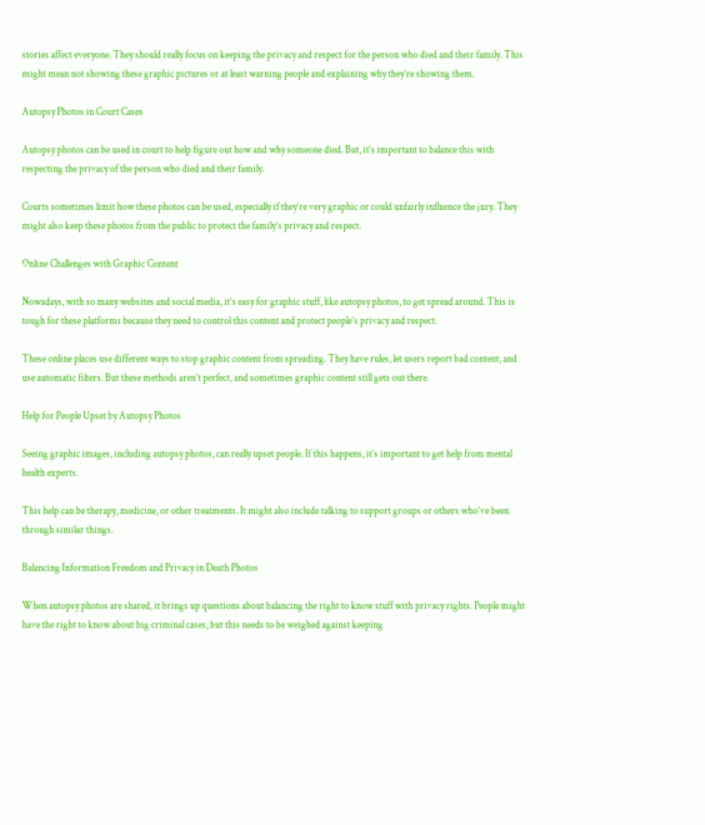stories affect everyone. They should really focus on keeping the privacy and respect for the person who died and their family. This might mean not showing these graphic pictures or at least warning people and explaining why they’re showing them.

Autopsy Photos in Court Cases

Autopsy photos can be used in court to help figure out how and why someone died. But, it’s important to balance this with respecting the privacy of the person who died and their family.

Courts sometimes limit how these photos can be used, especially if they’re very graphic or could unfairly influence the jury. They might also keep these photos from the public to protect the family’s privacy and respect.

Online Challenges with Graphic Content

Nowadays, with so many websites and social media, it’s easy for graphic stuff, like autopsy photos, to get spread around. This is tough for these platforms because they need to control this content and protect people’s privacy and respect.

These online places use different ways to stop graphic content from spreading. They have rules, let users report bad content, and use automatic filters. But these methods aren’t perfect, and sometimes graphic content still gets out there.

Help for People Upset by Autopsy Photos

Seeing graphic images, including autopsy photos, can really upset people. If this happens, it’s important to get help from mental health experts.

This help can be therapy, medicine, or other treatments. It might also include talking to support groups or others who’ve been through similar things.

Balancing Information Freedom and Privacy in Death Photos

When autopsy photos are shared, it brings up questions about balancing the right to know stuff with privacy rights. People might have the right to know about big criminal cases, but this needs to be weighed against keeping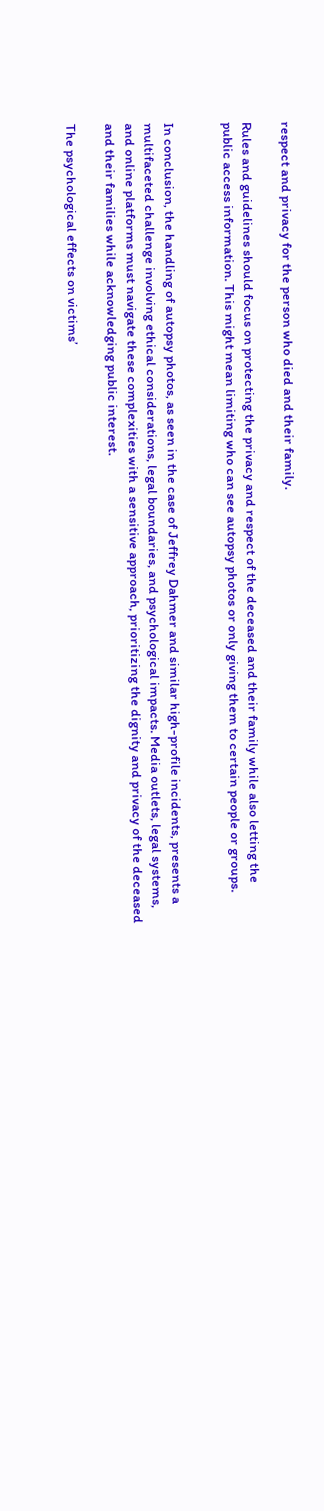respect and privacy for the person who died and their family.

Rules and guidelines should focus on protecting the privacy and respect of the deceased and their family while also letting the public access information. This might mean limiting who can see autopsy photos or only giving them to certain people or groups.


In conclusion, the handling of autopsy photos, as seen in the case of Jeffrey Dahmer and similar high-profile incidents, presents a multifaceted challenge involving ethical considerations, legal boundaries, and psychological impacts. Media outlets, legal systems, and online platforms must navigate these complexities with a sensitive approach, prioritizing the dignity and privacy of the deceased and their families while acknowledging public interest.

The psychological effects on victims’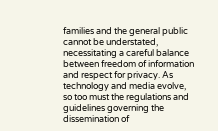families and the general public cannot be understated, necessitating a careful balance between freedom of information and respect for privacy. As technology and media evolve, so too must the regulations and guidelines governing the dissemination of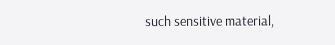such sensitive material,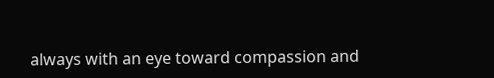always with an eye toward compassion and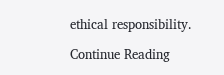ethical responsibility.

Continue Reading